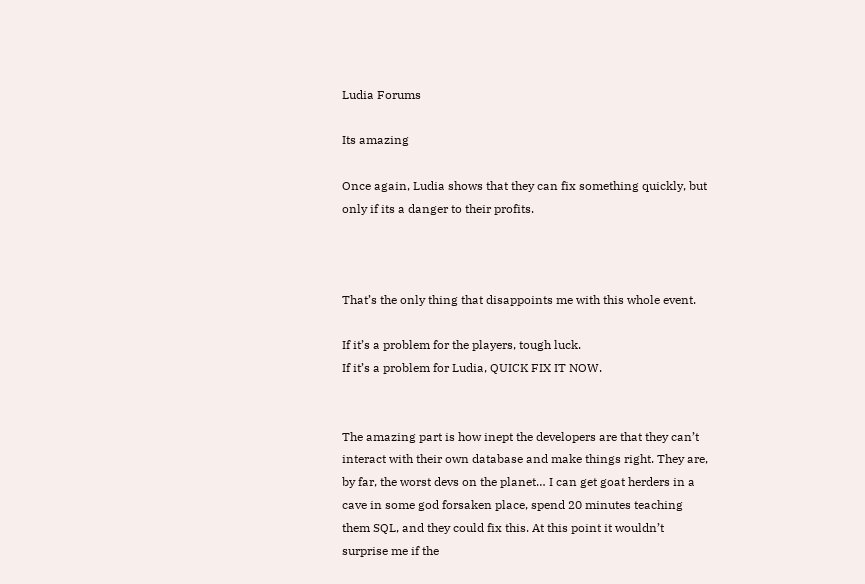Ludia Forums

Its amazing

Once again, Ludia shows that they can fix something quickly, but only if its a danger to their profits.



That’s the only thing that disappoints me with this whole event.

If it’s a problem for the players, tough luck.
If it’s a problem for Ludia, QUICK FIX IT NOW.


The amazing part is how inept the developers are that they can’t interact with their own database and make things right. They are, by far, the worst devs on the planet… I can get goat herders in a cave in some god forsaken place, spend 20 minutes teaching them SQL, and they could fix this. At this point it wouldn’t surprise me if the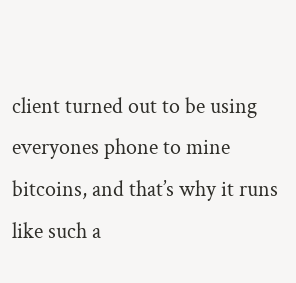client turned out to be using everyones phone to mine bitcoins, and that’s why it runs like such a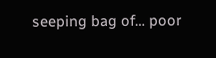seeping bag of… poor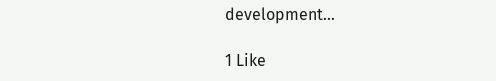development…

1 Like